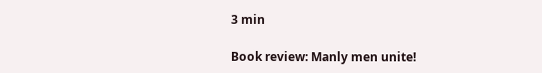3 min

Book review: Manly men unite!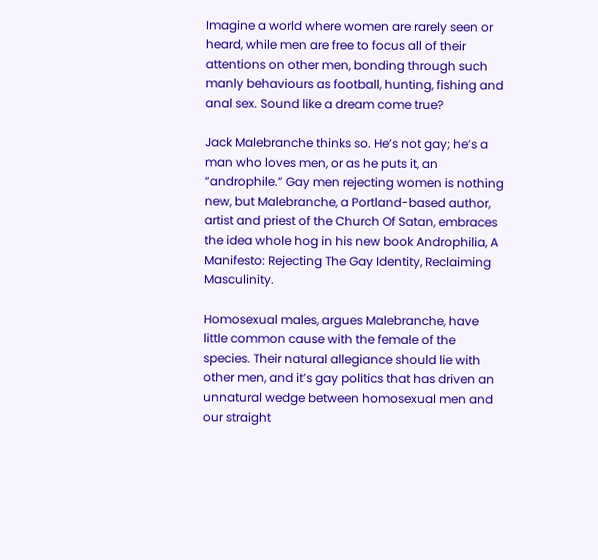Imagine a world where women are rarely seen or heard, while men are free to focus all of their attentions on other men, bonding through such manly behaviours as football, hunting, fishing and anal sex. Sound like a dream come true?

Jack Malebranche thinks so. He’s not gay; he’s a man who loves men, or as he puts it, an “androphile.” Gay men rejecting women is nothing new, but Malebranche, a Portland-based author, artist and priest of the Church Of Satan, embraces the idea whole hog in his new book Androphilia, A Manifesto: Rejecting The Gay Identity, Reclaiming Masculinity.

Homosexual males, argues Malebranche, have little common cause with the female of the species. Their natural allegiance should lie with other men, and it’s gay politics that has driven an unnatural wedge between homosexual men and our straight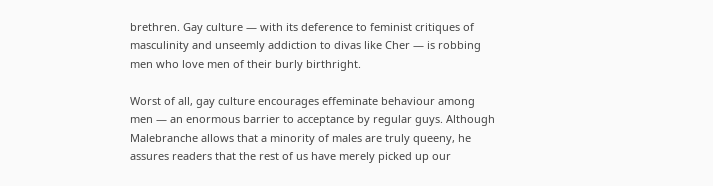brethren. Gay culture — with its deference to feminist critiques of masculinity and unseemly addiction to divas like Cher — is robbing men who love men of their burly birthright.

Worst of all, gay culture encourages effeminate behaviour among men — an enormous barrier to acceptance by regular guys. Although Malebranche allows that a minority of males are truly queeny, he assures readers that the rest of us have merely picked up our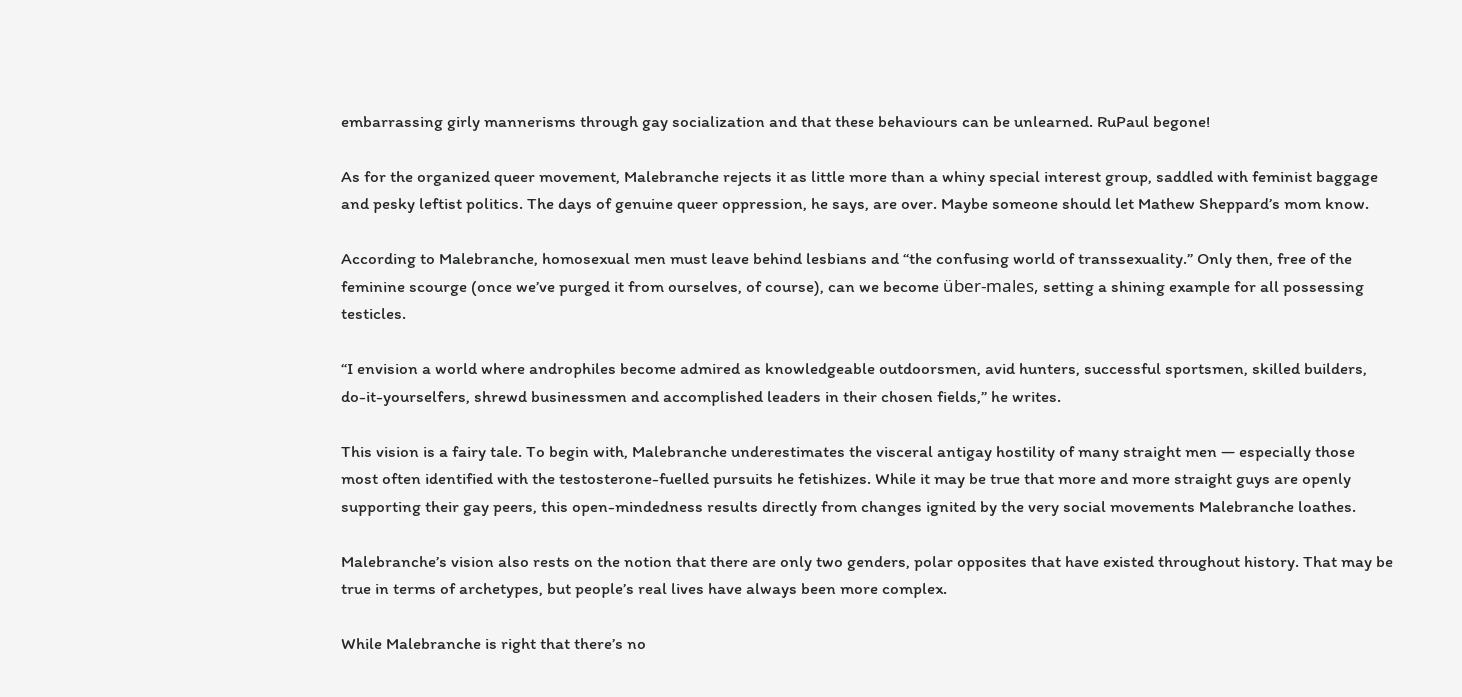embarrassing girly mannerisms through gay socialization and that these behaviours can be unlearned. RuPaul begone!

As for the organized queer movement, Malebranche rejects it as little more than a whiny special interest group, saddled with feminist baggage and pesky leftist politics. The days of genuine queer oppression, he says, are over. Maybe someone should let Mathew Sheppard’s mom know.

According to Malebranche, homosexual men must leave behind lesbians and “the confusing world of transsexuality.” Only then, free of the feminine scourge (once we’ve purged it from ourselves, of course), can we become über-males, setting a shining example for all possessing testicles.

“I envision a world where androphiles become admired as knowledgeable outdoorsmen, avid hunters, successful sportsmen, skilled builders, do-it-yourselfers, shrewd businessmen and accomplished leaders in their chosen fields,” he writes.

This vision is a fairy tale. To begin with, Malebranche underestimates the visceral antigay hostility of many straight men — especially those most often identified with the testosterone-fuelled pursuits he fetishizes. While it may be true that more and more straight guys are openly supporting their gay peers, this open-mindedness results directly from changes ignited by the very social movements Malebranche loathes.

Malebranche’s vision also rests on the notion that there are only two genders, polar opposites that have existed throughout history. That may be true in terms of archetypes, but people’s real lives have always been more complex.

While Malebranche is right that there’s no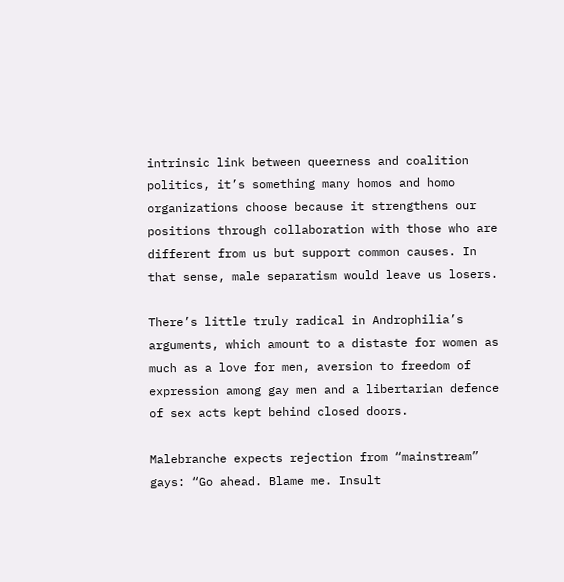intrinsic link between queerness and coalition politics, it’s something many homos and homo organizations choose because it strengthens our positions through collaboration with those who are different from us but support common causes. In that sense, male separatism would leave us losers.

There’s little truly radical in Androphilia’s arguments, which amount to a distaste for women as much as a love for men, aversion to freedom of expression among gay men and a libertarian defence of sex acts kept behind closed doors.

Malebranche expects rejection from “mainstream” gays: “Go ahead. Blame me. Insult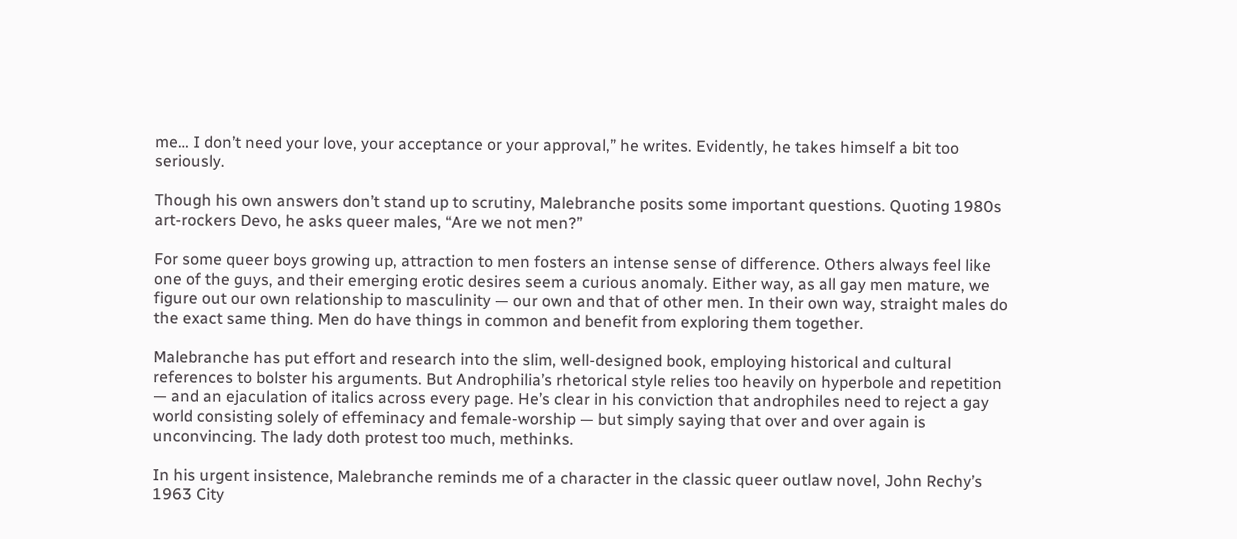me… I don’t need your love, your acceptance or your approval,” he writes. Evidently, he takes himself a bit too seriously.

Though his own answers don’t stand up to scrutiny, Malebranche posits some important questions. Quoting 1980s art-rockers Devo, he asks queer males, “Are we not men?”

For some queer boys growing up, attraction to men fosters an intense sense of difference. Others always feel like one of the guys, and their emerging erotic desires seem a curious anomaly. Either way, as all gay men mature, we figure out our own relationship to masculinity — our own and that of other men. In their own way, straight males do the exact same thing. Men do have things in common and benefit from exploring them together.

Malebranche has put effort and research into the slim, well-designed book, employing historical and cultural references to bolster his arguments. But Androphilia’s rhetorical style relies too heavily on hyperbole and repetition — and an ejaculation of italics across every page. He’s clear in his conviction that androphiles need to reject a gay world consisting solely of effeminacy and female-worship — but simply saying that over and over again is unconvincing. The lady doth protest too much, methinks.

In his urgent insistence, Malebranche reminds me of a character in the classic queer outlaw novel, John Rechy’s 1963 City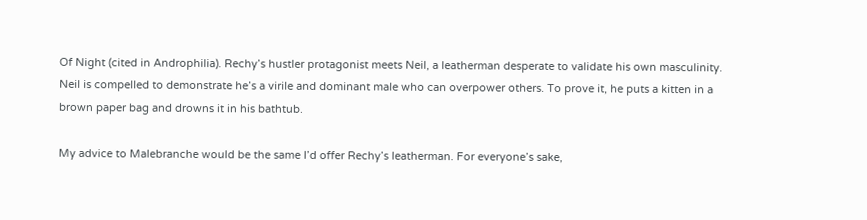Of Night (cited in Androphilia). Rechy’s hustler protagonist meets Neil, a leatherman desperate to validate his own masculinity. Neil is compelled to demonstrate he’s a virile and dominant male who can overpower others. To prove it, he puts a kitten in a brown paper bag and drowns it in his bathtub.

My advice to Malebranche would be the same I’d offer Rechy’s leatherman. For everyone’s sake,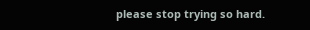please stop trying so hard.